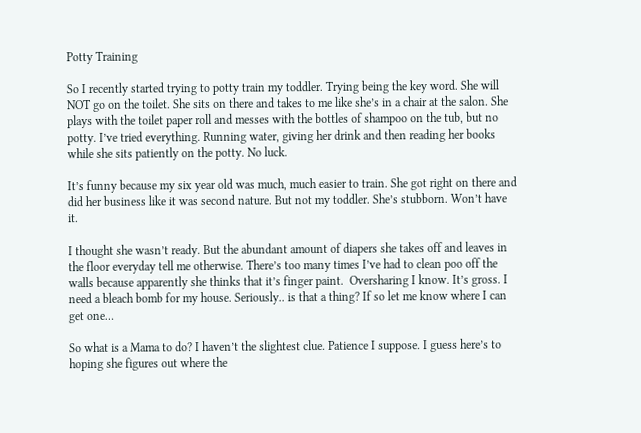Potty Training

So I recently started trying to potty train my toddler. Trying being the key word. She will NOT go on the toilet. She sits on there and takes to me like she’s in a chair at the salon. She plays with the toilet paper roll and messes with the bottles of shampoo on the tub, but no potty. I’ve tried everything. Running water, giving her drink and then reading her books while she sits patiently on the potty. No luck.

It’s funny because my six year old was much, much easier to train. She got right on there and did her business like it was second nature. But not my toddler. She’s stubborn. Won’t have it.

I thought she wasn’t ready. But the abundant amount of diapers she takes off and leaves in the floor everyday tell me otherwise. There’s too many times I’ve had to clean poo off the walls because apparently she thinks that it’s finger paint.  Oversharing I know. It’s gross. I need a bleach bomb for my house. Seriously.. is that a thing? If so let me know where I can get one…

So what is a Mama to do? I haven’t the slightest clue. Patience I suppose. I guess here’s to hoping she figures out where the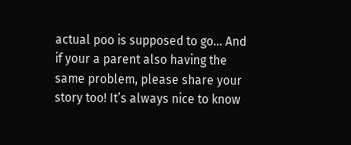actual poo is supposed to go… And if your a parent also having the same problem, please share your story too! It’s always nice to know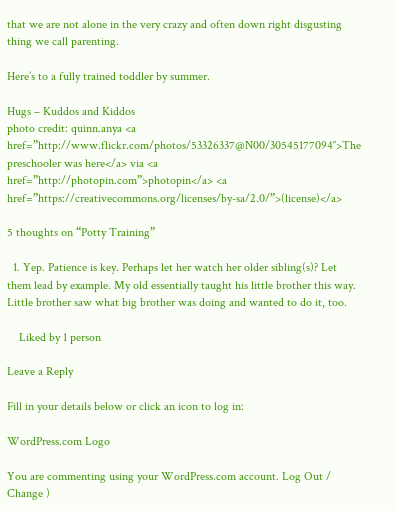that we are not alone in the very crazy and often down right disgusting thing we call parenting.

Here’s to a fully trained toddler by summer.

Hugs – Kuddos and Kiddos
photo credit: quinn.anya <a href=”http://www.flickr.com/photos/53326337@N00/30545177094″>The preschooler was here</a> via <a href=”http://photopin.com”>photopin</a> <a href=”https://creativecommons.org/licenses/by-sa/2.0/”>(license)</a>

5 thoughts on “Potty Training”

  1. Yep. Patience is key. Perhaps let her watch her older sibling(s)? Let them lead by example. My old essentially taught his little brother this way. Little brother saw what big brother was doing and wanted to do it, too.

    Liked by 1 person

Leave a Reply

Fill in your details below or click an icon to log in:

WordPress.com Logo

You are commenting using your WordPress.com account. Log Out /  Change )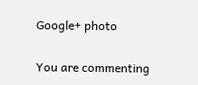Google+ photo

You are commenting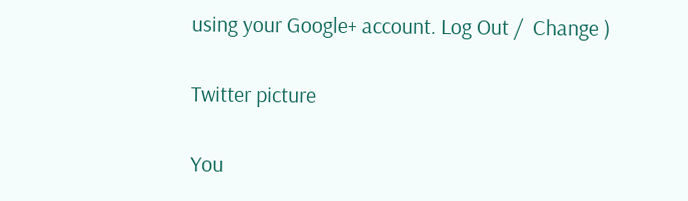using your Google+ account. Log Out /  Change )

Twitter picture

You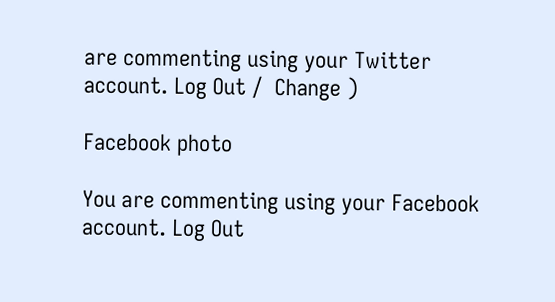are commenting using your Twitter account. Log Out /  Change )

Facebook photo

You are commenting using your Facebook account. Log Out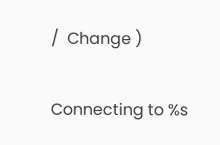/  Change )

Connecting to %s